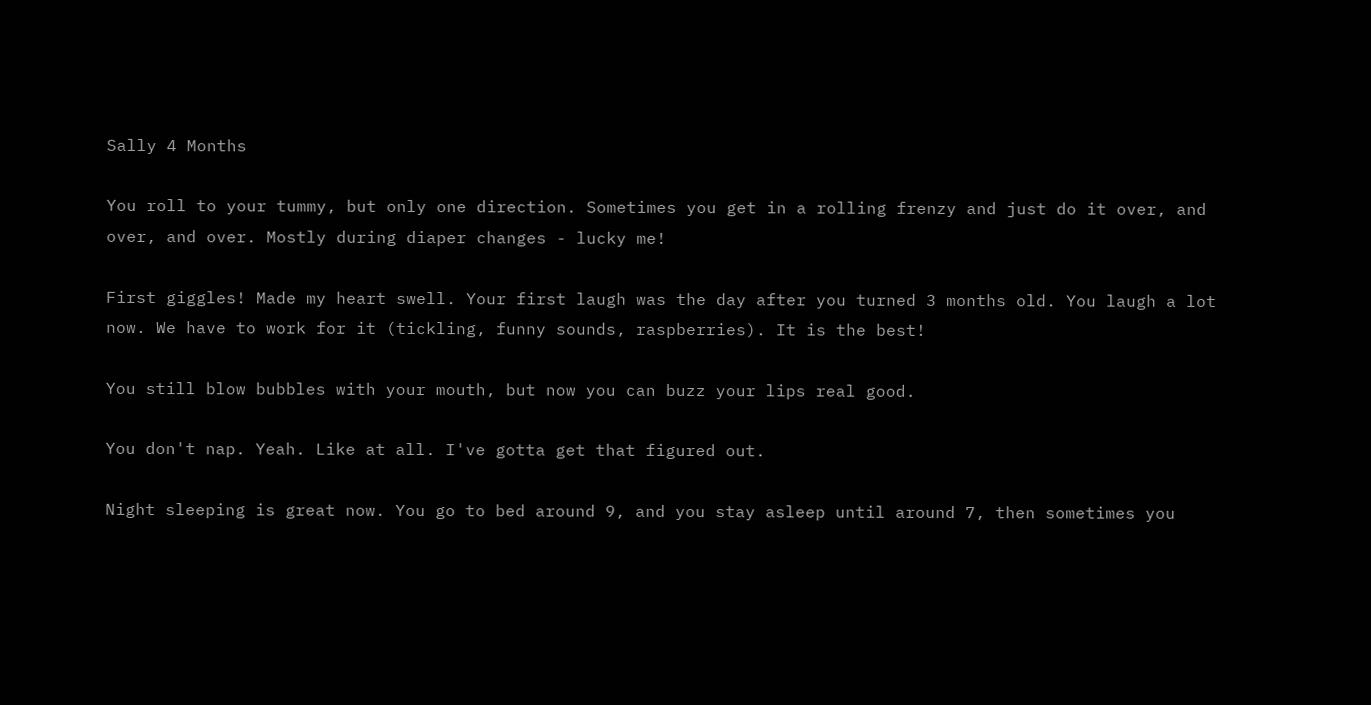Sally 4 Months

You roll to your tummy, but only one direction. Sometimes you get in a rolling frenzy and just do it over, and over, and over. Mostly during diaper changes - lucky me!

First giggles! Made my heart swell. Your first laugh was the day after you turned 3 months old. You laugh a lot now. We have to work for it (tickling, funny sounds, raspberries). It is the best!

You still blow bubbles with your mouth, but now you can buzz your lips real good.

You don't nap. Yeah. Like at all. I've gotta get that figured out.

Night sleeping is great now. You go to bed around 9, and you stay asleep until around 7, then sometimes you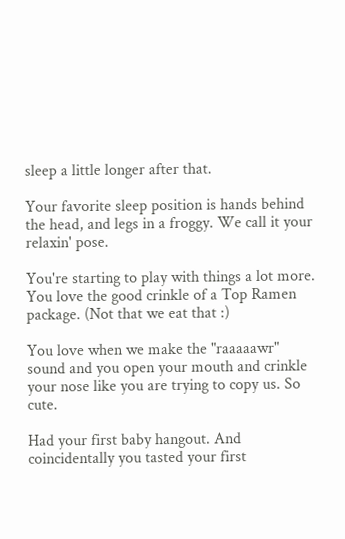sleep a little longer after that.

Your favorite sleep position is hands behind the head, and legs in a froggy. We call it your relaxin' pose.

You're starting to play with things a lot more. You love the good crinkle of a Top Ramen package. (Not that we eat that :)

You love when we make the "raaaaawr" sound and you open your mouth and crinkle your nose like you are trying to copy us. So cute.

Had your first baby hangout. And coincidentally you tasted your first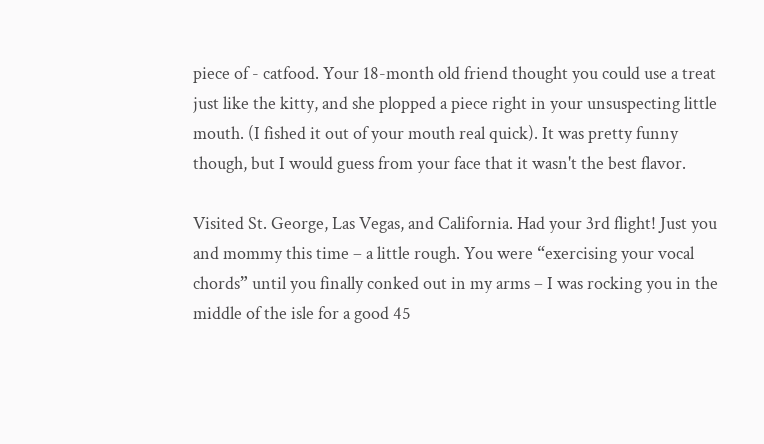piece of - catfood. Your 18-month old friend thought you could use a treat just like the kitty, and she plopped a piece right in your unsuspecting little mouth. (I fished it out of your mouth real quick). It was pretty funny though, but I would guess from your face that it wasn't the best flavor.

Visited St. George, Las Vegas, and California. Had your 3rd flight! Just you and mommy this time – a little rough. You were “exercising your vocal chords” until you finally conked out in my arms – I was rocking you in the middle of the isle for a good 45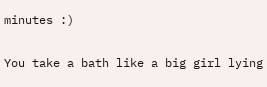minutes :)

You take a bath like a big girl lying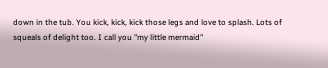down in the tub. You kick, kick, kick those legs and love to splash. Lots of squeals of delight too. I call you "my little mermaid"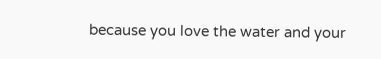because you love the water and your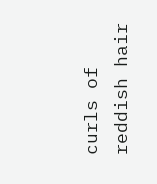curls of reddish hair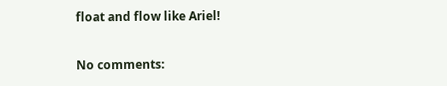float and flow like Ariel!

No comments: